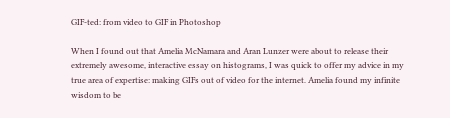GIF-ted: from video to GIF in Photoshop

When I found out that Amelia McNamara and Aran Lunzer were about to release their extremely awesome, interactive essay on histograms, I was quick to offer my advice in my true area of expertise: making GIFs out of video for the internet. Amelia found my infinite wisdom to be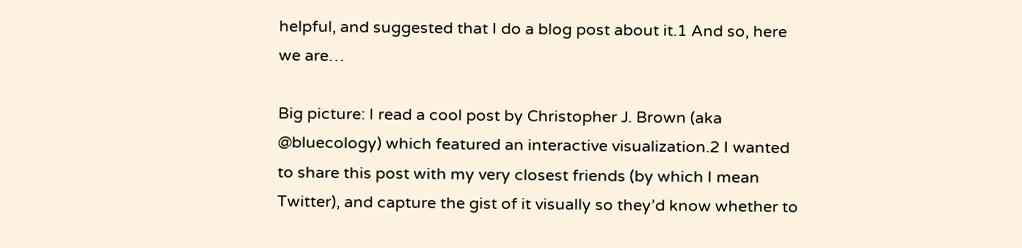helpful, and suggested that I do a blog post about it.1 And so, here we are…

Big picture: I read a cool post by Christopher J. Brown (aka @bluecology) which featured an interactive visualization.2 I wanted to share this post with my very closest friends (by which I mean Twitter), and capture the gist of it visually so they’d know whether to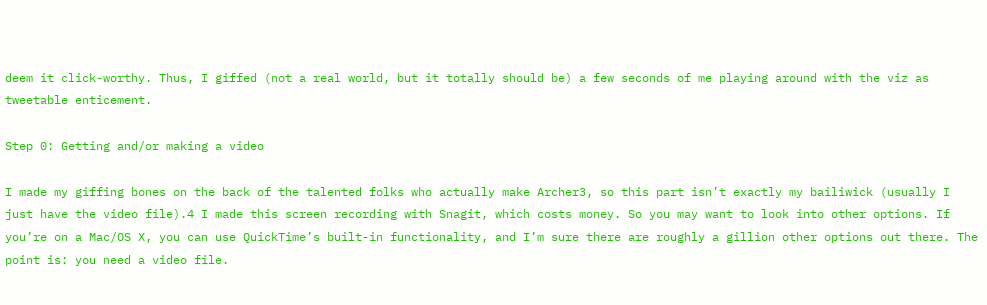deem it click-worthy. Thus, I giffed (not a real world, but it totally should be) a few seconds of me playing around with the viz as tweetable enticement.

Step 0: Getting and/or making a video

I made my giffing bones on the back of the talented folks who actually make Archer3, so this part isn’t exactly my bailiwick (usually I just have the video file).4 I made this screen recording with Snagit, which costs money. So you may want to look into other options. If you’re on a Mac/OS X, you can use QuickTime’s built-in functionality, and I’m sure there are roughly a gillion other options out there. The point is: you need a video file.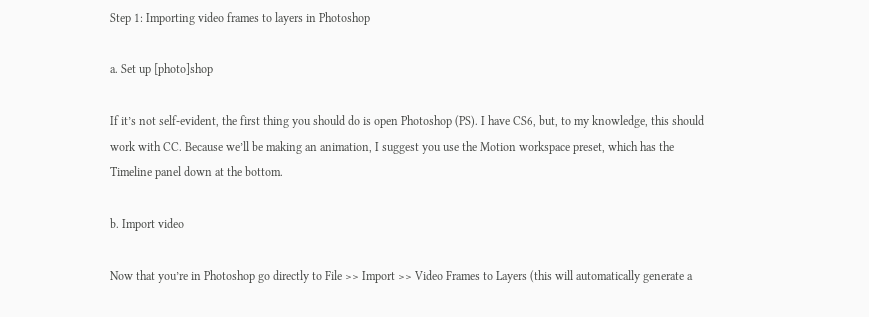Step 1: Importing video frames to layers in Photoshop

a. Set up [photo]shop

If it’s not self-evident, the first thing you should do is open Photoshop (PS). I have CS6, but, to my knowledge, this should work with CC. Because we’ll be making an animation, I suggest you use the Motion workspace preset, which has the Timeline panel down at the bottom.

b. Import video

Now that you’re in Photoshop go directly to File >> Import >> Video Frames to Layers (this will automatically generate a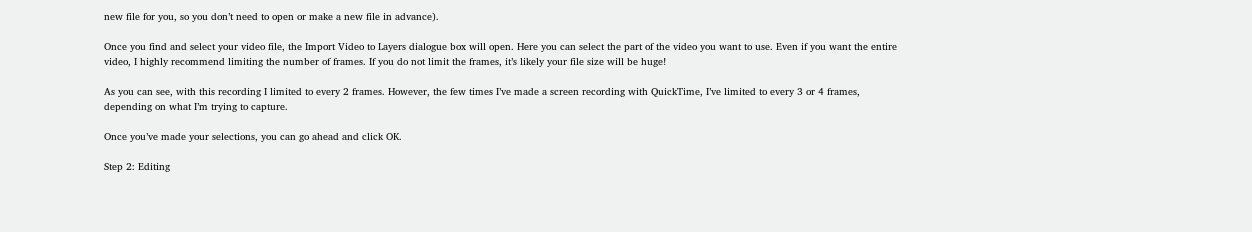new file for you, so you don’t need to open or make a new file in advance).

Once you find and select your video file, the Import Video to Layers dialogue box will open. Here you can select the part of the video you want to use. Even if you want the entire video, I highly recommend limiting the number of frames. If you do not limit the frames, it’s likely your file size will be huge!

As you can see, with this recording I limited to every 2 frames. However, the few times I’ve made a screen recording with QuickTime, I’ve limited to every 3 or 4 frames, depending on what I’m trying to capture.

Once you’ve made your selections, you can go ahead and click OK.

Step 2: Editing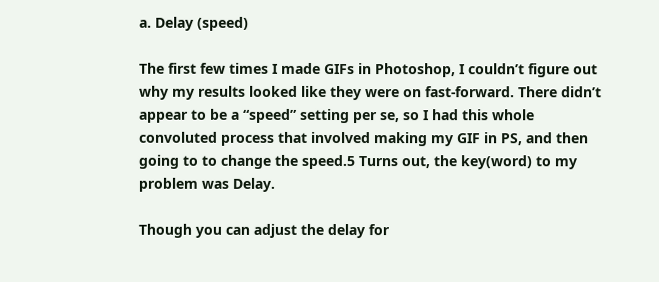a. Delay (speed)

The first few times I made GIFs in Photoshop, I couldn’t figure out why my results looked like they were on fast-forward. There didn’t appear to be a “speed” setting per se, so I had this whole convoluted process that involved making my GIF in PS, and then going to to change the speed.5 Turns out, the key(word) to my problem was Delay.

Though you can adjust the delay for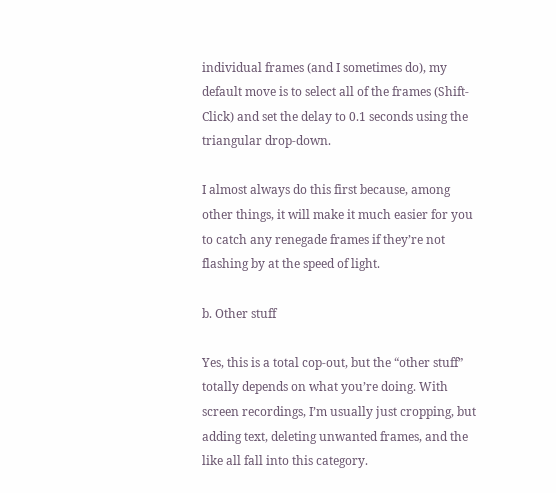individual frames (and I sometimes do), my default move is to select all of the frames (Shift-Click) and set the delay to 0.1 seconds using the triangular drop-down.

I almost always do this first because, among other things, it will make it much easier for you to catch any renegade frames if they’re not flashing by at the speed of light.

b. Other stuff

Yes, this is a total cop-out, but the “other stuff” totally depends on what you’re doing. With screen recordings, I’m usually just cropping, but adding text, deleting unwanted frames, and the like all fall into this category.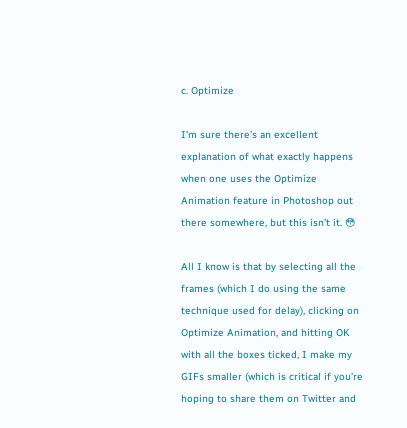c. Optimize

I’m sure there’s an excellent explanation of what exactly happens when one uses the Optimize Animation feature in Photoshop out there somewhere, but this isn’t it. 😳

All I know is that by selecting all the frames (which I do using the same technique used for delay), clicking on Optimize Animation, and hitting OK with all the boxes ticked, I make my GIFs smaller (which is critical if you’re hoping to share them on Twitter and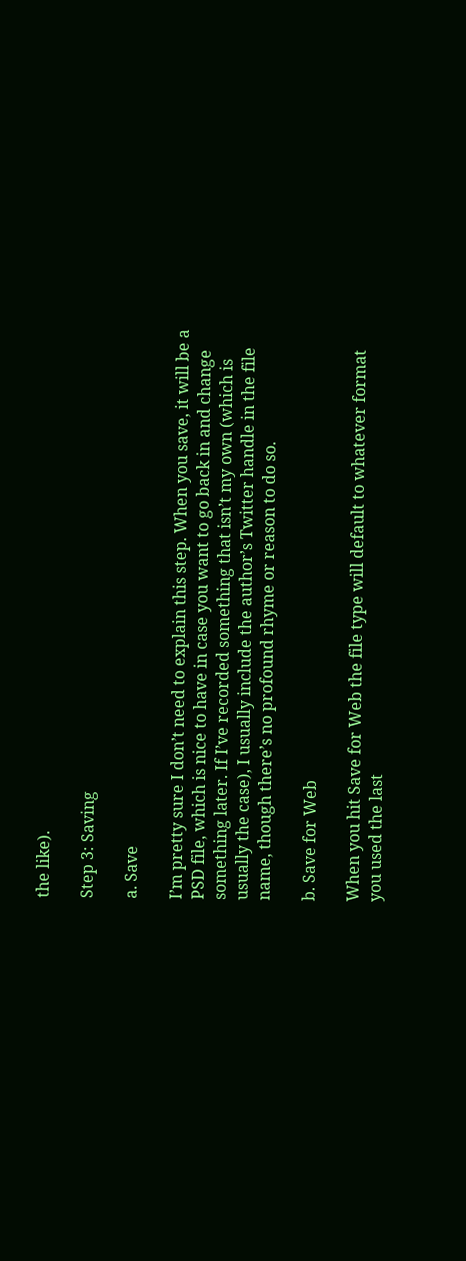the like).

Step 3: Saving

a. Save

I’m pretty sure I don’t need to explain this step. When you save, it will be a PSD file, which is nice to have in case you want to go back in and change something later. If I’ve recorded something that isn’t my own (which is usually the case), I usually include the author’s Twitter handle in the file name, though there’s no profound rhyme or reason to do so.

b. Save for Web

When you hit Save for Web the file type will default to whatever format you used the last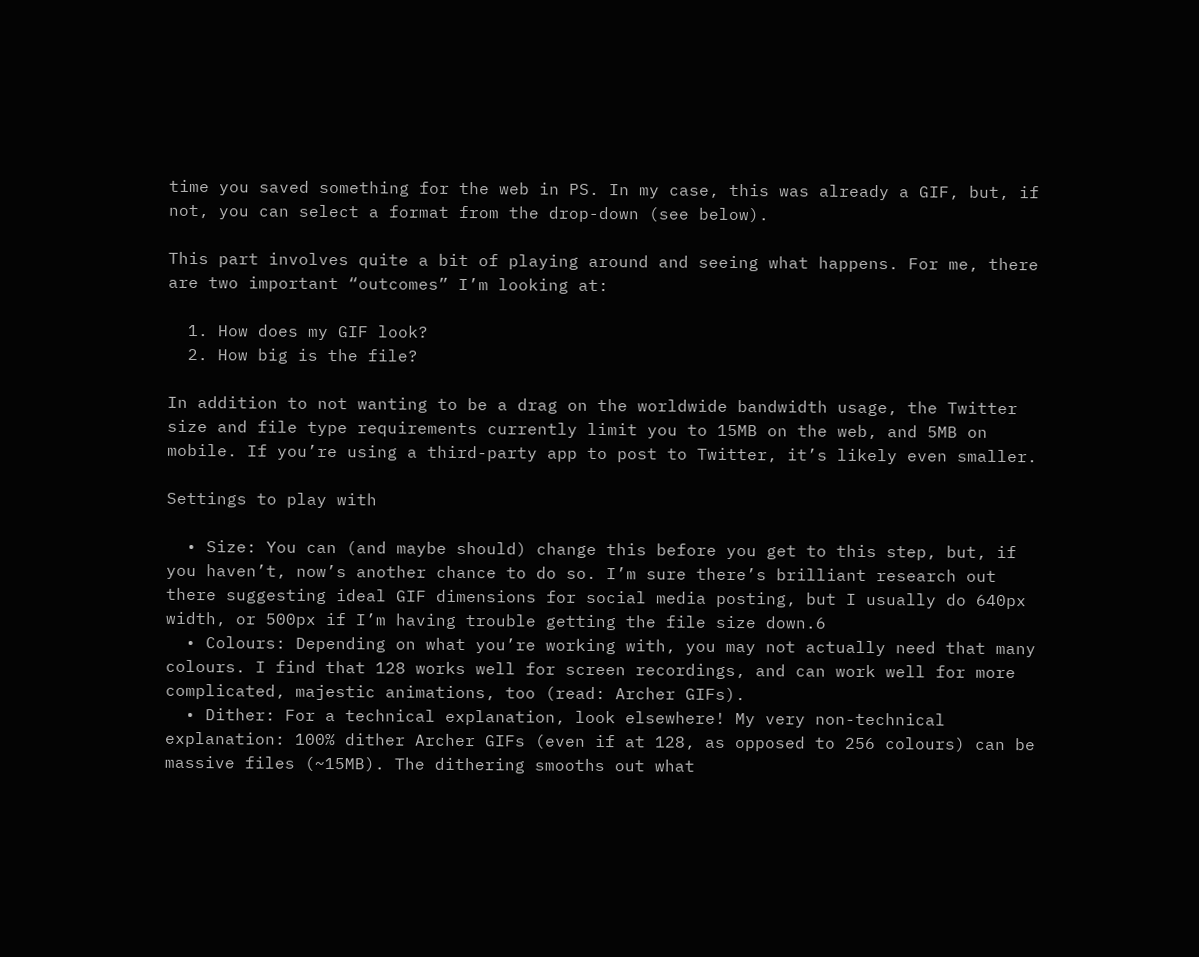time you saved something for the web in PS. In my case, this was already a GIF, but, if not, you can select a format from the drop-down (see below).

This part involves quite a bit of playing around and seeing what happens. For me, there are two important “outcomes” I’m looking at:

  1. How does my GIF look?
  2. How big is the file?

In addition to not wanting to be a drag on the worldwide bandwidth usage, the Twitter size and file type requirements currently limit you to 15MB on the web, and 5MB on mobile. If you’re using a third-party app to post to Twitter, it’s likely even smaller.

Settings to play with

  • Size: You can (and maybe should) change this before you get to this step, but, if you haven’t, now’s another chance to do so. I’m sure there’s brilliant research out there suggesting ideal GIF dimensions for social media posting, but I usually do 640px width, or 500px if I’m having trouble getting the file size down.6
  • Colours: Depending on what you’re working with, you may not actually need that many colours. I find that 128 works well for screen recordings, and can work well for more complicated, majestic animations, too (read: Archer GIFs).
  • Dither: For a technical explanation, look elsewhere! My very non-technical explanation: 100% dither Archer GIFs (even if at 128, as opposed to 256 colours) can be massive files (~15MB). The dithering smooths out what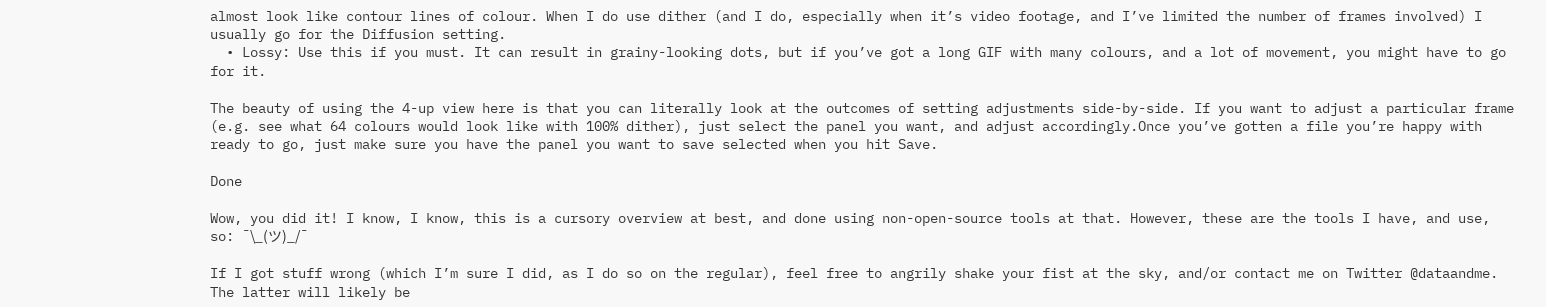almost look like contour lines of colour. When I do use dither (and I do, especially when it’s video footage, and I’ve limited the number of frames involved) I usually go for the Diffusion setting.
  • Lossy: Use this if you must. It can result in grainy-looking dots, but if you’ve got a long GIF with many colours, and a lot of movement, you might have to go for it.

The beauty of using the 4-up view here is that you can literally look at the outcomes of setting adjustments side-by-side. If you want to adjust a particular frame (e.g. see what 64 colours would look like with 100% dither), just select the panel you want, and adjust accordingly.Once you’ve gotten a file you’re happy with ready to go, just make sure you have the panel you want to save selected when you hit Save.

Done

Wow, you did it! I know, I know, this is a cursory overview at best, and done using non-open-source tools at that. However, these are the tools I have, and use, so: ¯\_(ツ)_/¯

If I got stuff wrong (which I’m sure I did, as I do so on the regular), feel free to angrily shake your fist at the sky, and/or contact me on Twitter @dataandme. The latter will likely be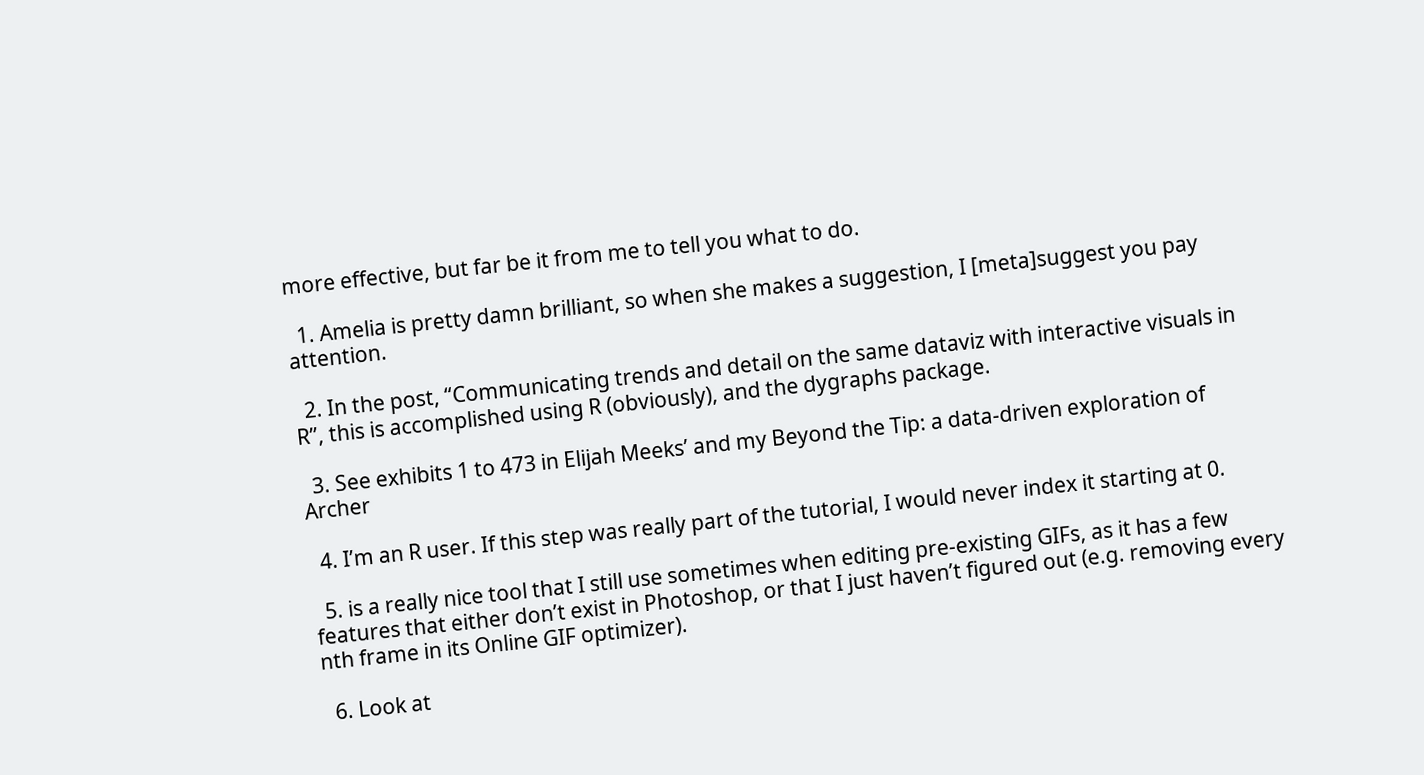more effective, but far be it from me to tell you what to do.

  1. Amelia is pretty damn brilliant, so when she makes a suggestion, I [meta]suggest you pay attention.

  2. In the post, “Communicating trends and detail on the same dataviz with interactive visuals in R”, this is accomplished using R (obviously), and the dygraphs package.

  3. See exhibits 1 to 473 in Elijah Meeks’ and my Beyond the Tip: a data-driven exploration of Archer

  4. I’m an R user. If this step was really part of the tutorial, I would never index it starting at 0.

  5. is a really nice tool that I still use sometimes when editing pre-existing GIFs, as it has a few features that either don’t exist in Photoshop, or that I just haven’t figured out (e.g. removing every nth frame in its Online GIF optimizer).

  6. Look at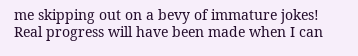me skipping out on a bevy of immature jokes! Real progress will have been made when I can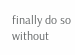finally do so without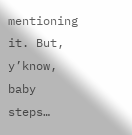mentioning it. But, y’know, baby steps…